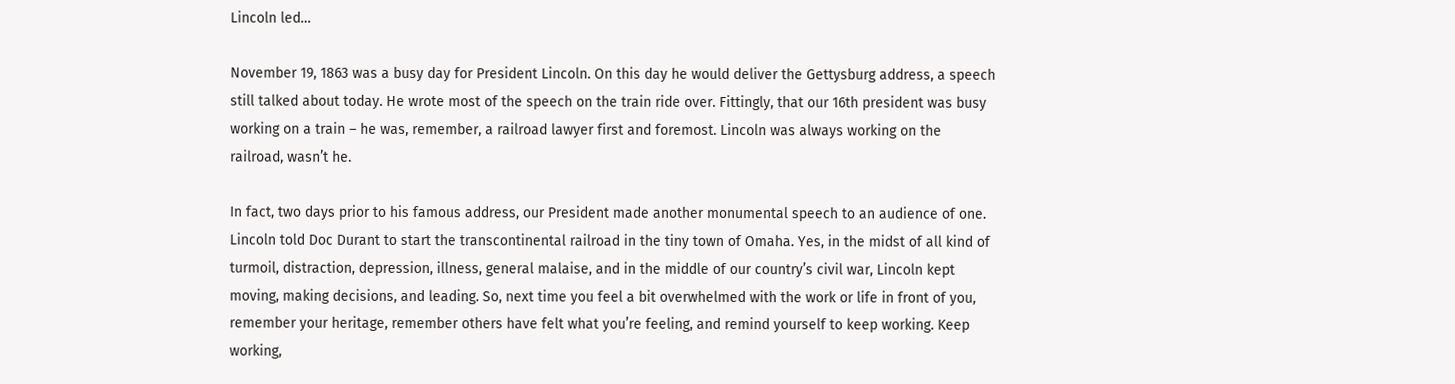Lincoln led…

November 19, 1863 was a busy day for President Lincoln. On this day he would deliver the Gettysburg address, a speech still talked about today. He wrote most of the speech on the train ride over. Fittingly, that our 16th president was busy working on a train – he was, remember, a railroad lawyer first and foremost. Lincoln was always working on the railroad, wasn’t he.

In fact, two days prior to his famous address, our President made another monumental speech to an audience of one. Lincoln told Doc Durant to start the transcontinental railroad in the tiny town of Omaha. Yes, in the midst of all kind of turmoil, distraction, depression, illness, general malaise, and in the middle of our country’s civil war, Lincoln kept moving, making decisions, and leading. So, next time you feel a bit overwhelmed with the work or life in front of you, remember your heritage, remember others have felt what you’re feeling, and remind yourself to keep working. Keep working,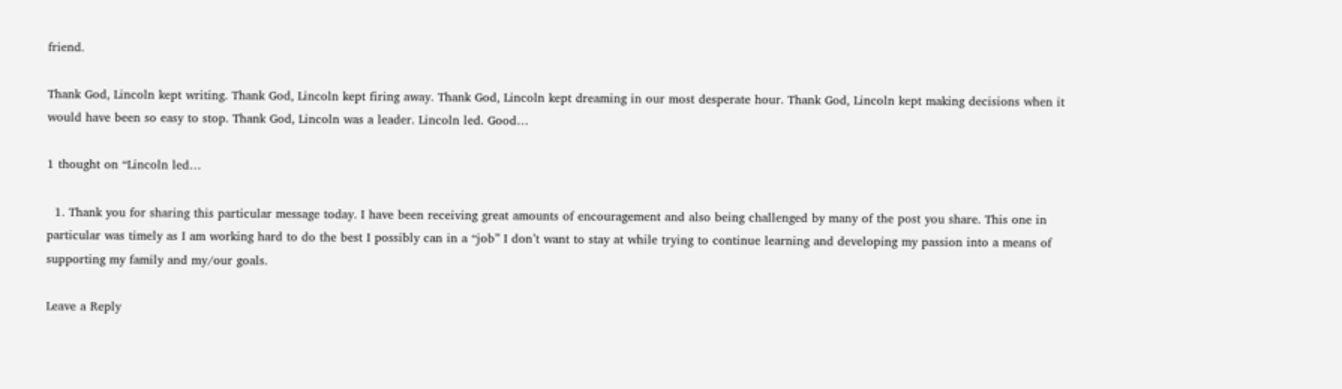friend.

Thank God, Lincoln kept writing. Thank God, Lincoln kept firing away. Thank God, Lincoln kept dreaming in our most desperate hour. Thank God, Lincoln kept making decisions when it would have been so easy to stop. Thank God, Lincoln was a leader. Lincoln led. Good…

1 thought on “Lincoln led…

  1. Thank you for sharing this particular message today. I have been receiving great amounts of encouragement and also being challenged by many of the post you share. This one in particular was timely as I am working hard to do the best I possibly can in a “job” I don’t want to stay at while trying to continue learning and developing my passion into a means of supporting my family and my/our goals.

Leave a Reply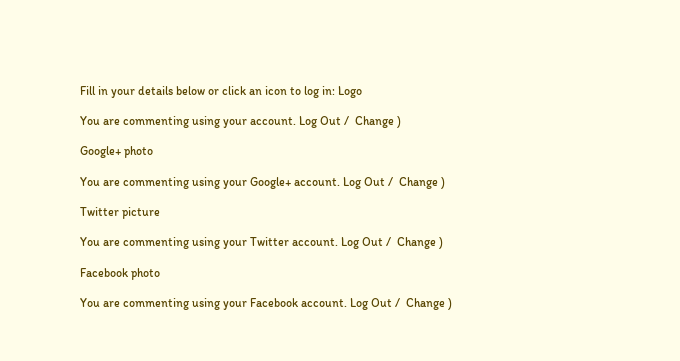Fill in your details below or click an icon to log in: Logo

You are commenting using your account. Log Out /  Change )

Google+ photo

You are commenting using your Google+ account. Log Out /  Change )

Twitter picture

You are commenting using your Twitter account. Log Out /  Change )

Facebook photo

You are commenting using your Facebook account. Log Out /  Change )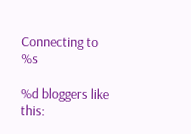Connecting to %s

%d bloggers like this: